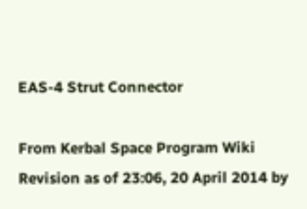EAS-4 Strut Connector

From Kerbal Space Program Wiki
Revision as of 23:06, 20 April 2014 by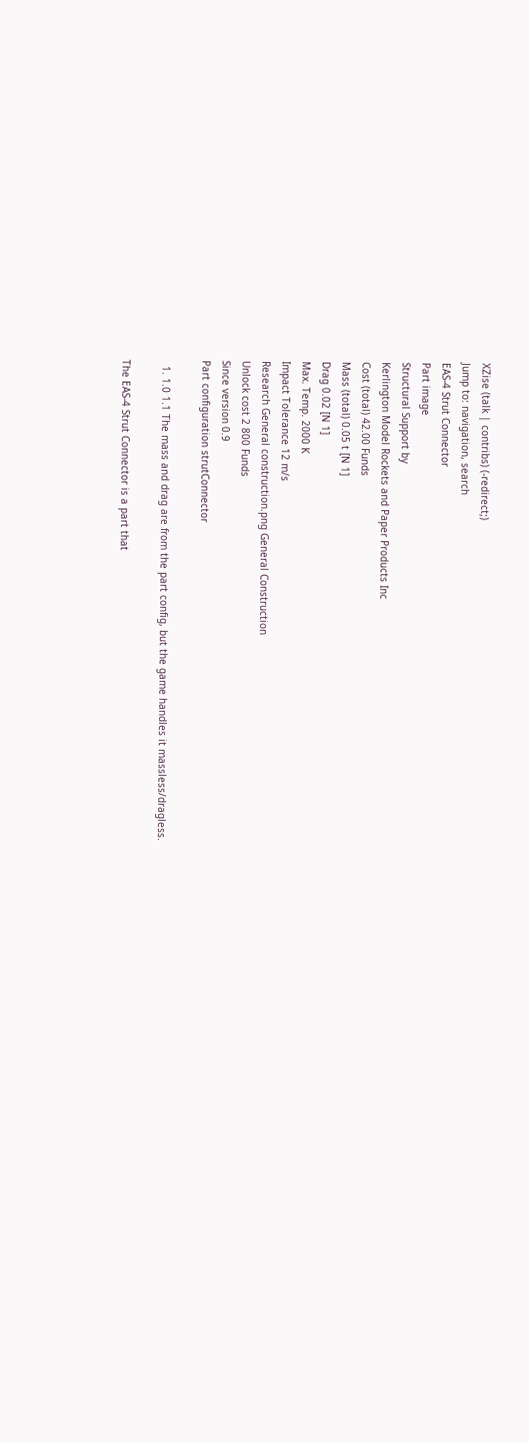XZise (talk | contribs) (-redirect;)
Jump to: navigation, search
EAS-4 Strut Connector
Part image
Structural Support by
Kerlington Model Rockets and Paper Products Inc
Cost (total) 42.00 Funds
Mass (total) 0.05 t [N 1]
Drag 0.02 [N 1]
Max. Temp. 2000 K
Impact Tolerance 12 m/s
Research General construction.png General Construction
Unlock cost 2 800 Funds
Since version 0.9
Part configuration strutConnector

  1. 1.0 1.1 The mass and drag are from the part config, but the game handles it massless/dragless.

The EAS-4 Strut Connector is a part that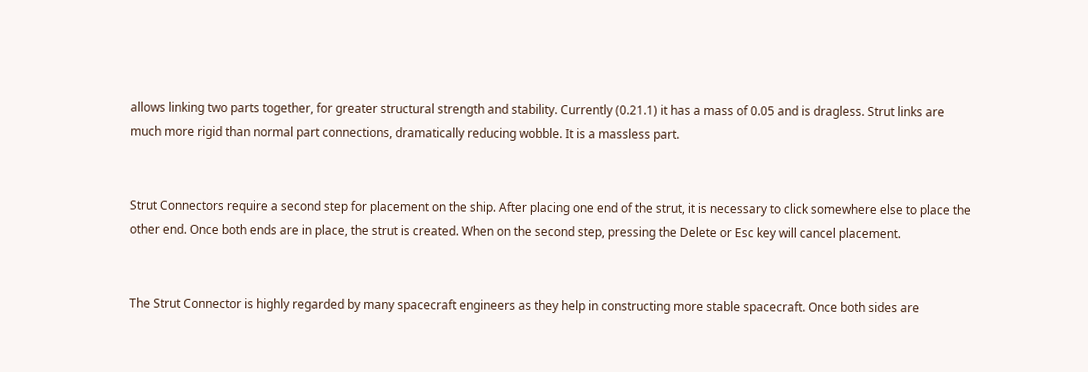allows linking two parts together, for greater structural strength and stability. Currently (0.21.1) it has a mass of 0.05 and is dragless. Strut links are much more rigid than normal part connections, dramatically reducing wobble. It is a massless part.


Strut Connectors require a second step for placement on the ship. After placing one end of the strut, it is necessary to click somewhere else to place the other end. Once both ends are in place, the strut is created. When on the second step, pressing the Delete or Esc key will cancel placement.


The Strut Connector is highly regarded by many spacecraft engineers as they help in constructing more stable spacecraft. Once both sides are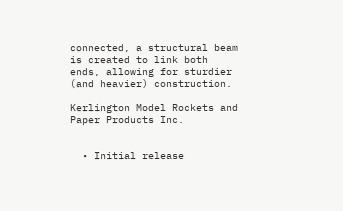connected, a structural beam is created to link both ends, allowing for sturdier (and heavier) construction.

Kerlington Model Rockets and Paper Products Inc.


  • Initial release